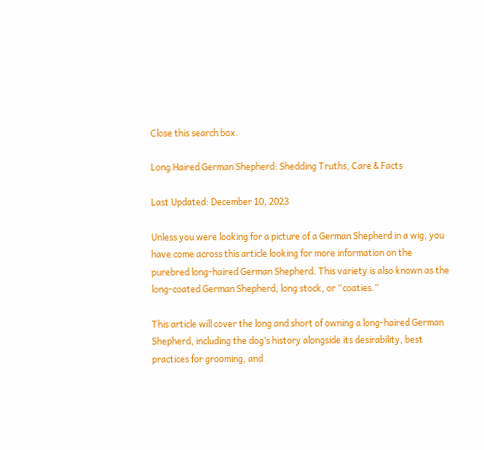Close this search box.

Long Haired German Shepherd: Shedding Truths, Care & Facts

Last Updated: December 10, 2023

Unless you were looking for a picture of a German Shepherd in a wig, you have come across this article looking for more information on the purebred long-haired German Shepherd. This variety is also known as the long-coated German Shepherd, long stock, or “coaties.”

This article will cover the long and short of owning a long-haired German Shepherd, including the dog’s history alongside its desirability, best practices for grooming, and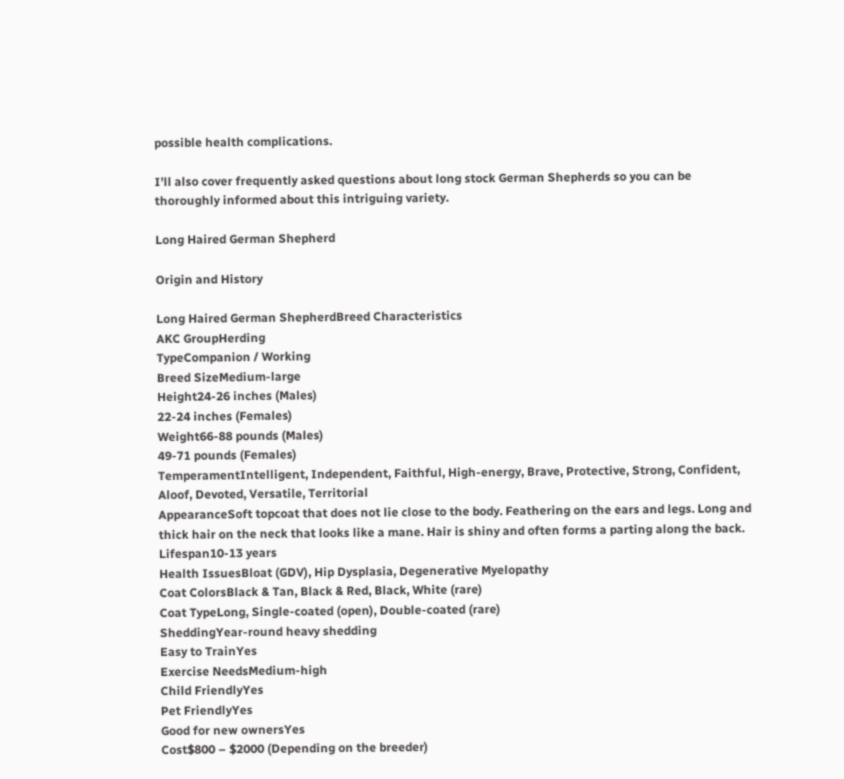possible health complications.

I’ll also cover frequently asked questions about long stock German Shepherds so you can be thoroughly informed about this intriguing variety.

Long Haired German Shepherd

Origin and History

Long Haired German ShepherdBreed Characteristics
AKC GroupHerding
TypeCompanion / Working
Breed SizeMedium-large
Height24-26 inches (Males)
22-24 inches (Females)
Weight66-88 pounds (Males)
49-71 pounds (Females)
TemperamentIntelligent, Independent, Faithful, High-energy, Brave, Protective, Strong, Confident, Aloof, Devoted, Versatile, Territorial
AppearanceSoft topcoat that does not lie close to the body. Feathering on the ears and legs. Long and thick hair on the neck that looks like a mane. Hair is shiny and often forms a parting along the back.
Lifespan10-13 years
Health IssuesBloat (GDV), Hip Dysplasia, Degenerative Myelopathy
Coat ColorsBlack & Tan, Black & Red, Black, White (rare)
Coat TypeLong, Single-coated (open), Double-coated (rare)
SheddingYear-round heavy shedding
Easy to TrainYes
Exercise NeedsMedium-high
Child FriendlyYes
Pet FriendlyYes
Good for new ownersYes
Cost$800 – $2000 (Depending on the breeder)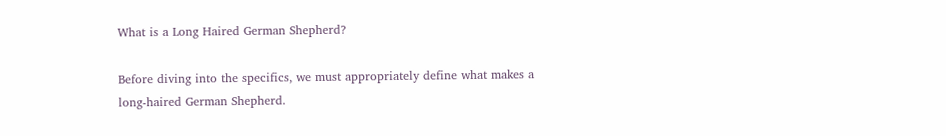What is a Long Haired German Shepherd?

Before diving into the specifics, we must appropriately define what makes a long-haired German Shepherd.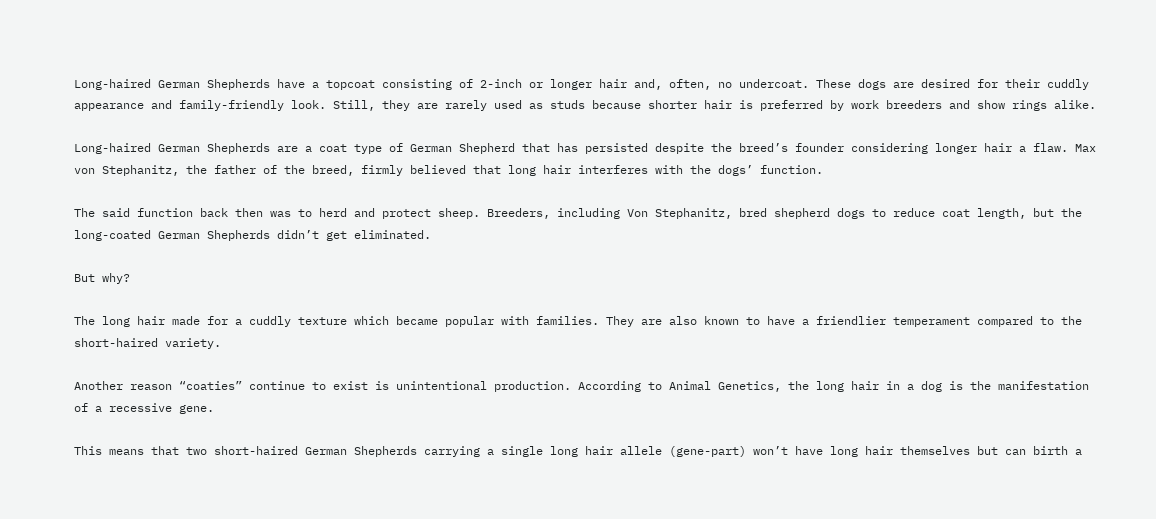Long-haired German Shepherds have a topcoat consisting of 2-inch or longer hair and, often, no undercoat. These dogs are desired for their cuddly appearance and family-friendly look. Still, they are rarely used as studs because shorter hair is preferred by work breeders and show rings alike.

Long-haired German Shepherds are a coat type of German Shepherd that has persisted despite the breed’s founder considering longer hair a flaw. Max von Stephanitz, the father of the breed, firmly believed that long hair interferes with the dogs’ function.

The said function back then was to herd and protect sheep. Breeders, including Von Stephanitz, bred shepherd dogs to reduce coat length, but the long-coated German Shepherds didn’t get eliminated.

But why?

The long hair made for a cuddly texture which became popular with families. They are also known to have a friendlier temperament compared to the short-haired variety.

Another reason “coaties” continue to exist is unintentional production. According to Animal Genetics, the long hair in a dog is the manifestation of a recessive gene.

This means that two short-haired German Shepherds carrying a single long hair allele (gene-part) won’t have long hair themselves but can birth a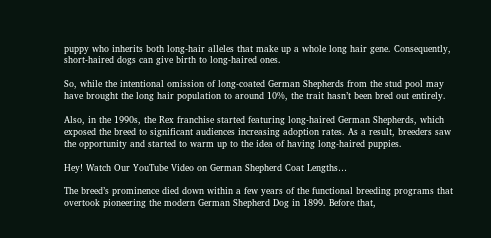puppy who inherits both long-hair alleles that make up a whole long hair gene. Consequently, short-haired dogs can give birth to long-haired ones.

So, while the intentional omission of long-coated German Shepherds from the stud pool may have brought the long hair population to around 10%, the trait hasn’t been bred out entirely.

Also, in the 1990s, the Rex franchise started featuring long-haired German Shepherds, which exposed the breed to significant audiences increasing adoption rates. As a result, breeders saw the opportunity and started to warm up to the idea of having long-haired puppies.

Hey! Watch Our YouTube Video on German Shepherd Coat Lengths…

The breed’s prominence died down within a few years of the functional breeding programs that overtook pioneering the modern German Shepherd Dog in 1899. Before that,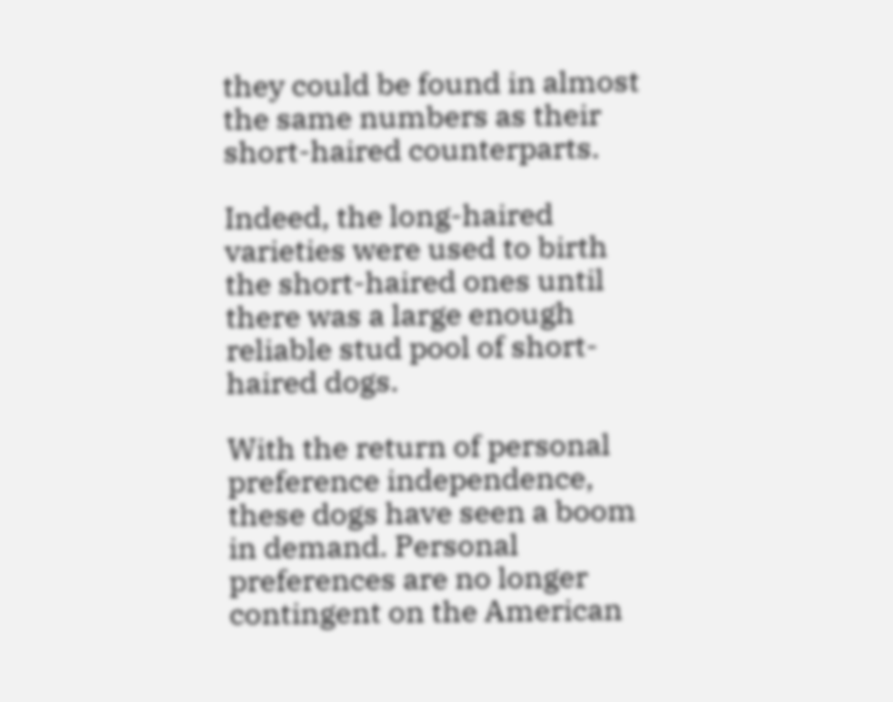they could be found in almost the same numbers as their short-haired counterparts.

Indeed, the long-haired varieties were used to birth the short-haired ones until there was a large enough reliable stud pool of short-haired dogs.

With the return of personal preference independence, these dogs have seen a boom in demand. Personal preferences are no longer contingent on the American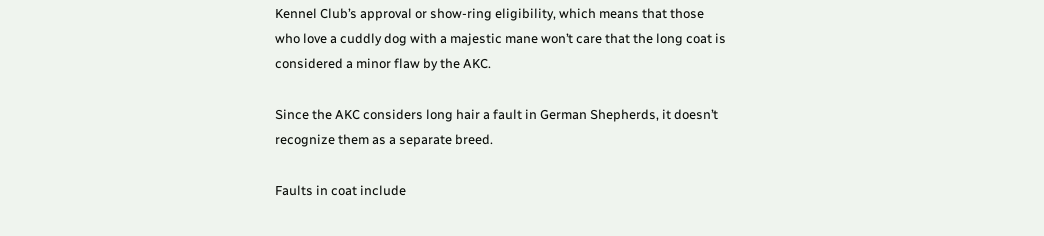Kennel Club’s approval or show-ring eligibility, which means that those who love a cuddly dog with a majestic mane won’t care that the long coat is considered a minor flaw by the AKC.

Since the AKC considers long hair a fault in German Shepherds, it doesn’t recognize them as a separate breed.

Faults in coat include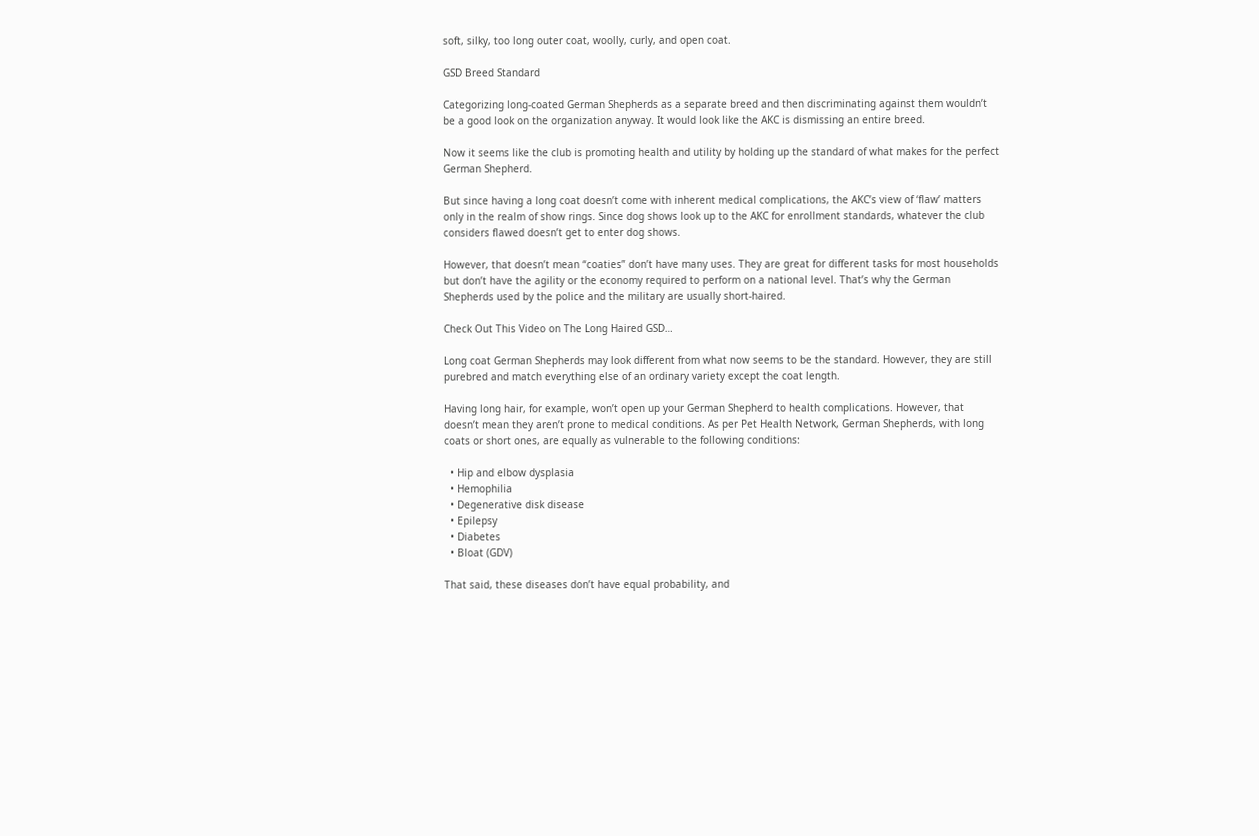soft, silky, too long outer coat, woolly, curly, and open coat.

GSD Breed Standard

Categorizing long-coated German Shepherds as a separate breed and then discriminating against them wouldn’t be a good look on the organization anyway. It would look like the AKC is dismissing an entire breed.

Now it seems like the club is promoting health and utility by holding up the standard of what makes for the perfect German Shepherd.

But since having a long coat doesn’t come with inherent medical complications, the AKC’s view of ‘flaw’ matters only in the realm of show rings. Since dog shows look up to the AKC for enrollment standards, whatever the club considers flawed doesn’t get to enter dog shows.

However, that doesn’t mean “coaties” don’t have many uses. They are great for different tasks for most households but don’t have the agility or the economy required to perform on a national level. That’s why the German Shepherds used by the police and the military are usually short-haired.

Check Out This Video on The Long Haired GSD…

Long coat German Shepherds may look different from what now seems to be the standard. However, they are still purebred and match everything else of an ordinary variety except the coat length.

Having long hair, for example, won’t open up your German Shepherd to health complications. However, that doesn’t mean they aren’t prone to medical conditions. As per Pet Health Network, German Shepherds, with long coats or short ones, are equally as vulnerable to the following conditions:

  • Hip and elbow dysplasia
  • Hemophilia
  • Degenerative disk disease
  • Epilepsy
  • Diabetes
  • Bloat (GDV)

That said, these diseases don’t have equal probability, and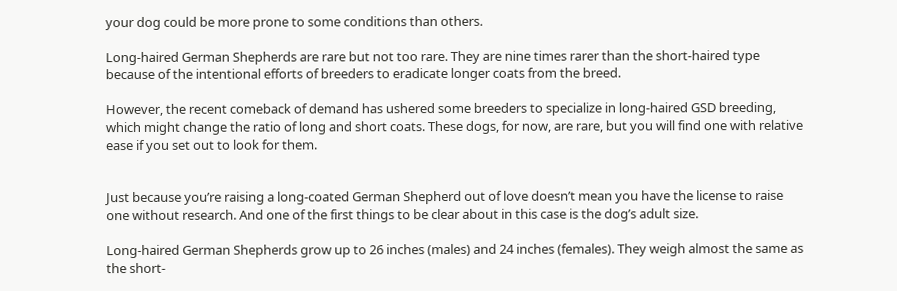your dog could be more prone to some conditions than others.

Long-haired German Shepherds are rare but not too rare. They are nine times rarer than the short-haired type because of the intentional efforts of breeders to eradicate longer coats from the breed.

However, the recent comeback of demand has ushered some breeders to specialize in long-haired GSD breeding, which might change the ratio of long and short coats. These dogs, for now, are rare, but you will find one with relative ease if you set out to look for them.


Just because you’re raising a long-coated German Shepherd out of love doesn’t mean you have the license to raise one without research. And one of the first things to be clear about in this case is the dog’s adult size.

Long-haired German Shepherds grow up to 26 inches (males) and 24 inches (females). They weigh almost the same as the short-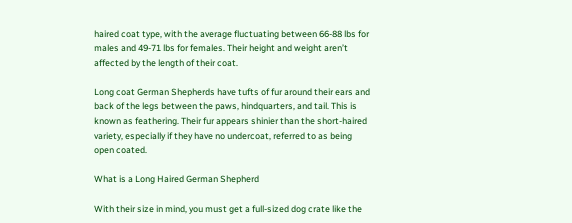haired coat type, with the average fluctuating between 66-88 lbs for males and 49-71 lbs for females. Their height and weight aren’t affected by the length of their coat.

Long coat German Shepherds have tufts of fur around their ears and back of the legs between the paws, hindquarters, and tail. This is known as feathering. Their fur appears shinier than the short-haired variety, especially if they have no undercoat, referred to as being open coated.

What is a Long Haired German Shepherd

With their size in mind, you must get a full-sized dog crate like the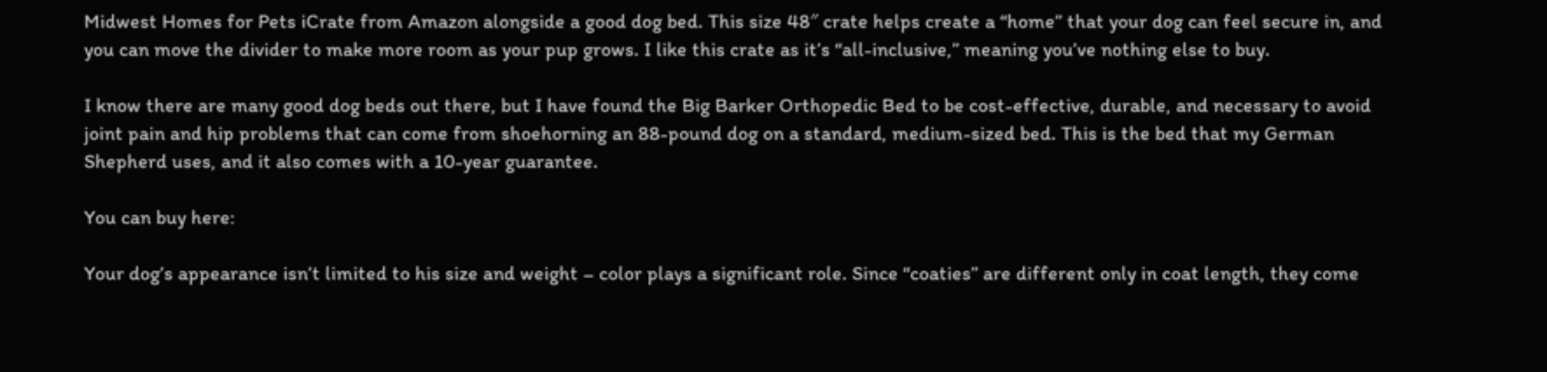Midwest Homes for Pets iCrate from Amazon alongside a good dog bed. This size 48″ crate helps create a “home” that your dog can feel secure in, and you can move the divider to make more room as your pup grows. I like this crate as it’s “all-inclusive,” meaning you’ve nothing else to buy.

I know there are many good dog beds out there, but I have found the Big Barker Orthopedic Bed to be cost-effective, durable, and necessary to avoid joint pain and hip problems that can come from shoehorning an 88-pound dog on a standard, medium-sized bed. This is the bed that my German Shepherd uses, and it also comes with a 10-year guarantee.

You can buy here:

Your dog’s appearance isn’t limited to his size and weight – color plays a significant role. Since “coaties” are different only in coat length, they come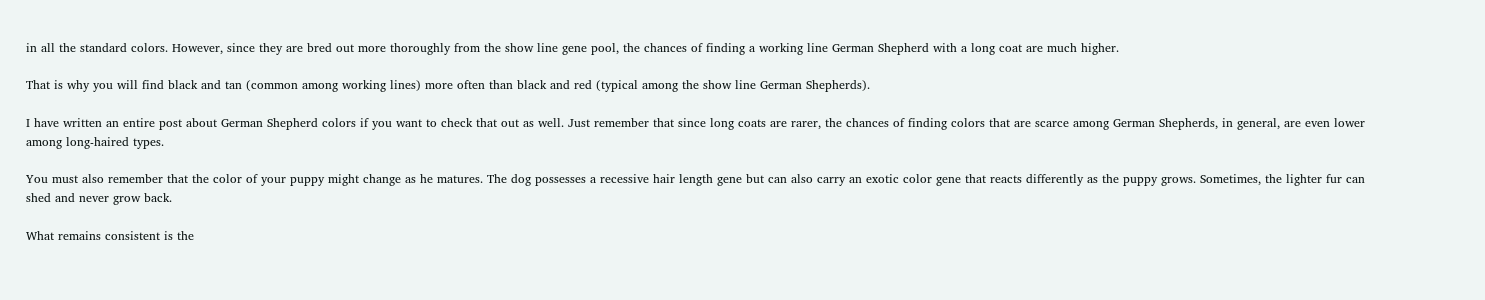in all the standard colors. However, since they are bred out more thoroughly from the show line gene pool, the chances of finding a working line German Shepherd with a long coat are much higher.

That is why you will find black and tan (common among working lines) more often than black and red (typical among the show line German Shepherds).

I have written an entire post about German Shepherd colors if you want to check that out as well. Just remember that since long coats are rarer, the chances of finding colors that are scarce among German Shepherds, in general, are even lower among long-haired types.

You must also remember that the color of your puppy might change as he matures. The dog possesses a recessive hair length gene but can also carry an exotic color gene that reacts differently as the puppy grows. Sometimes, the lighter fur can shed and never grow back.

What remains consistent is the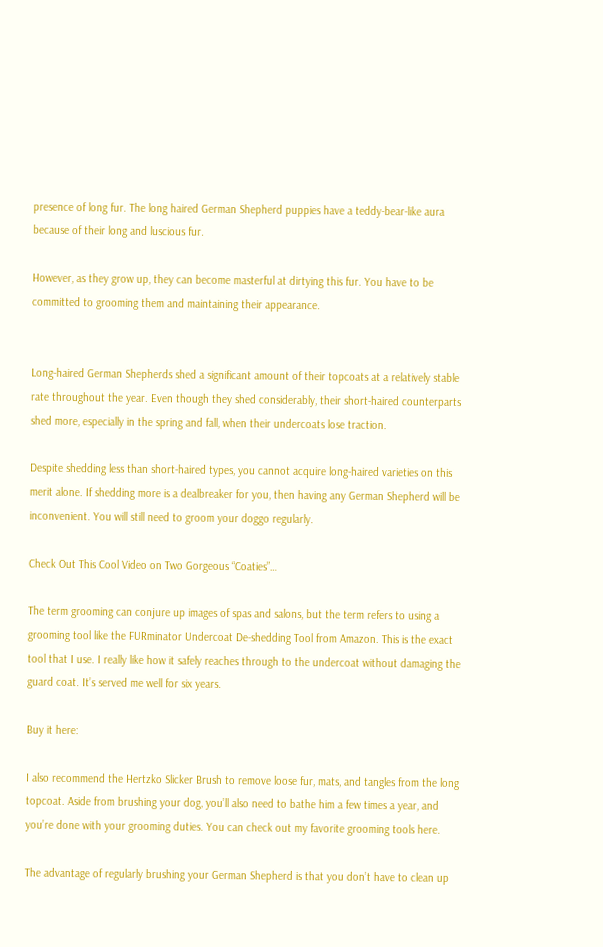presence of long fur. The long haired German Shepherd puppies have a teddy-bear-like aura because of their long and luscious fur.

However, as they grow up, they can become masterful at dirtying this fur. You have to be committed to grooming them and maintaining their appearance.


Long-haired German Shepherds shed a significant amount of their topcoats at a relatively stable rate throughout the year. Even though they shed considerably, their short-haired counterparts shed more, especially in the spring and fall, when their undercoats lose traction.

Despite shedding less than short-haired types, you cannot acquire long-haired varieties on this merit alone. If shedding more is a dealbreaker for you, then having any German Shepherd will be inconvenient. You will still need to groom your doggo regularly.

Check Out This Cool Video on Two Gorgeous “Coaties”…

The term grooming can conjure up images of spas and salons, but the term refers to using a grooming tool like the FURminator Undercoat De-shedding Tool from Amazon. This is the exact tool that I use. I really like how it safely reaches through to the undercoat without damaging the guard coat. It’s served me well for six years.

Buy it here:

I also recommend the Hertzko Slicker Brush to remove loose fur, mats, and tangles from the long topcoat. Aside from brushing your dog, you’ll also need to bathe him a few times a year, and you’re done with your grooming duties. You can check out my favorite grooming tools here.

The advantage of regularly brushing your German Shepherd is that you don’t have to clean up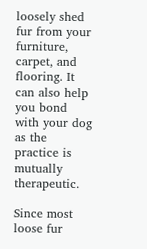loosely shed fur from your furniture, carpet, and flooring. It can also help you bond with your dog as the practice is mutually therapeutic.

Since most loose fur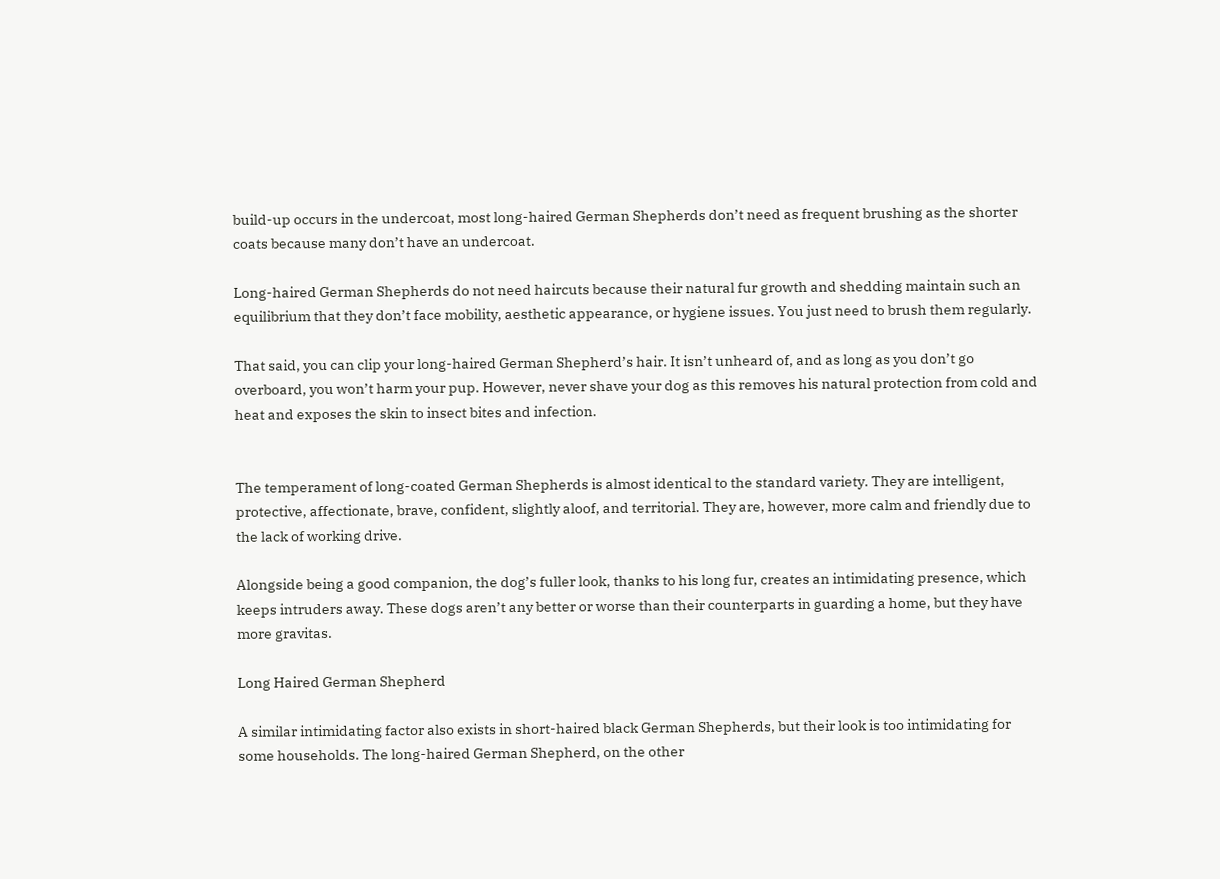build-up occurs in the undercoat, most long-haired German Shepherds don’t need as frequent brushing as the shorter coats because many don’t have an undercoat.

Long-haired German Shepherds do not need haircuts because their natural fur growth and shedding maintain such an equilibrium that they don’t face mobility, aesthetic appearance, or hygiene issues. You just need to brush them regularly.

That said, you can clip your long-haired German Shepherd’s hair. It isn’t unheard of, and as long as you don’t go overboard, you won’t harm your pup. However, never shave your dog as this removes his natural protection from cold and heat and exposes the skin to insect bites and infection.


The temperament of long-coated German Shepherds is almost identical to the standard variety. They are intelligent, protective, affectionate, brave, confident, slightly aloof, and territorial. They are, however, more calm and friendly due to the lack of working drive.

Alongside being a good companion, the dog’s fuller look, thanks to his long fur, creates an intimidating presence, which keeps intruders away. These dogs aren’t any better or worse than their counterparts in guarding a home, but they have more gravitas.

Long Haired German Shepherd

A similar intimidating factor also exists in short-haired black German Shepherds, but their look is too intimidating for some households. The long-haired German Shepherd, on the other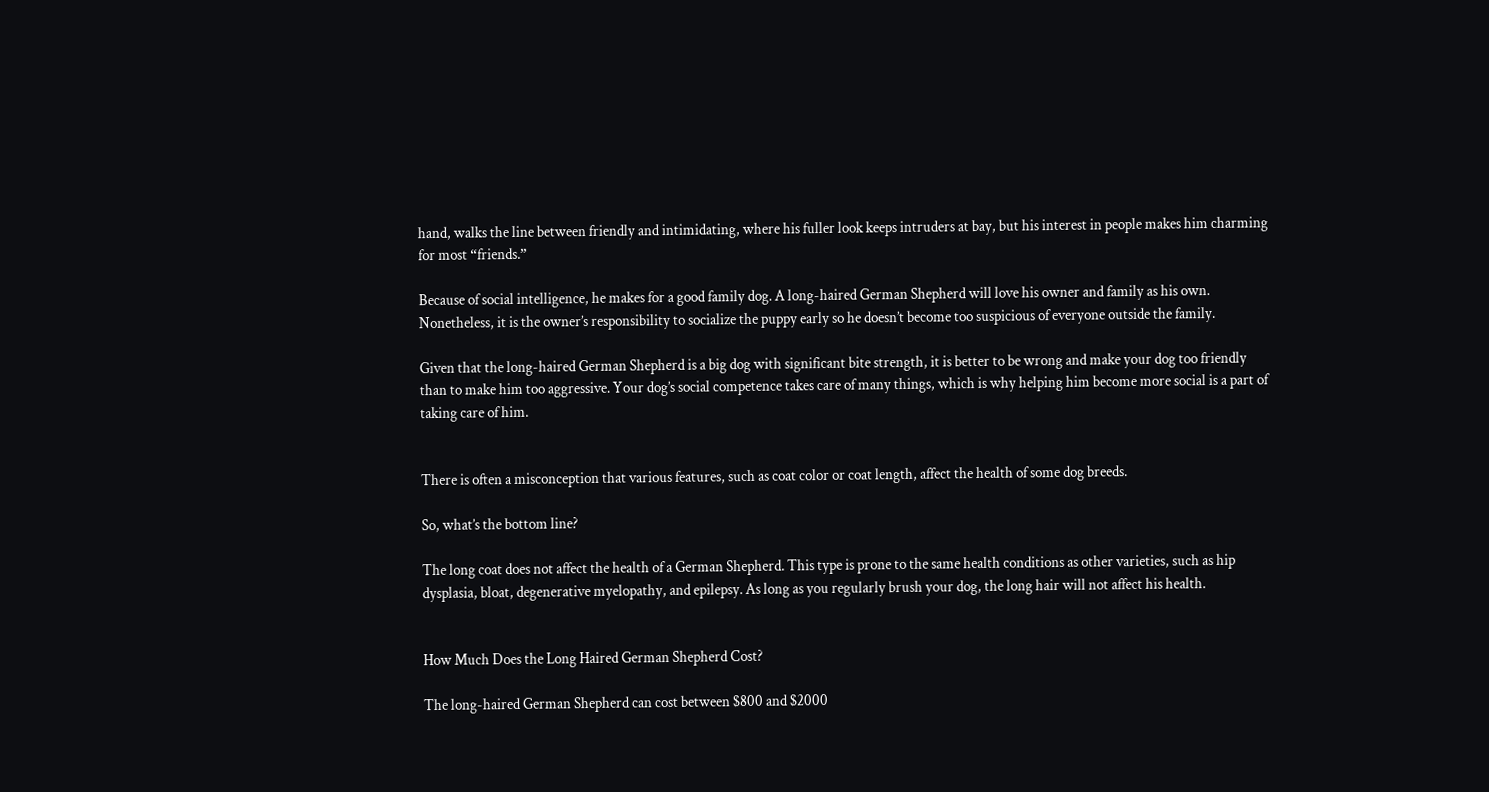hand, walks the line between friendly and intimidating, where his fuller look keeps intruders at bay, but his interest in people makes him charming for most “friends.”

Because of social intelligence, he makes for a good family dog. A long-haired German Shepherd will love his owner and family as his own. Nonetheless, it is the owner’s responsibility to socialize the puppy early so he doesn’t become too suspicious of everyone outside the family.

Given that the long-haired German Shepherd is a big dog with significant bite strength, it is better to be wrong and make your dog too friendly than to make him too aggressive. Your dog’s social competence takes care of many things, which is why helping him become more social is a part of taking care of him.


There is often a misconception that various features, such as coat color or coat length, affect the health of some dog breeds.

So, what’s the bottom line?

The long coat does not affect the health of a German Shepherd. This type is prone to the same health conditions as other varieties, such as hip dysplasia, bloat, degenerative myelopathy, and epilepsy. As long as you regularly brush your dog, the long hair will not affect his health.


How Much Does the Long Haired German Shepherd Cost?

The long-haired German Shepherd can cost between $800 and $2000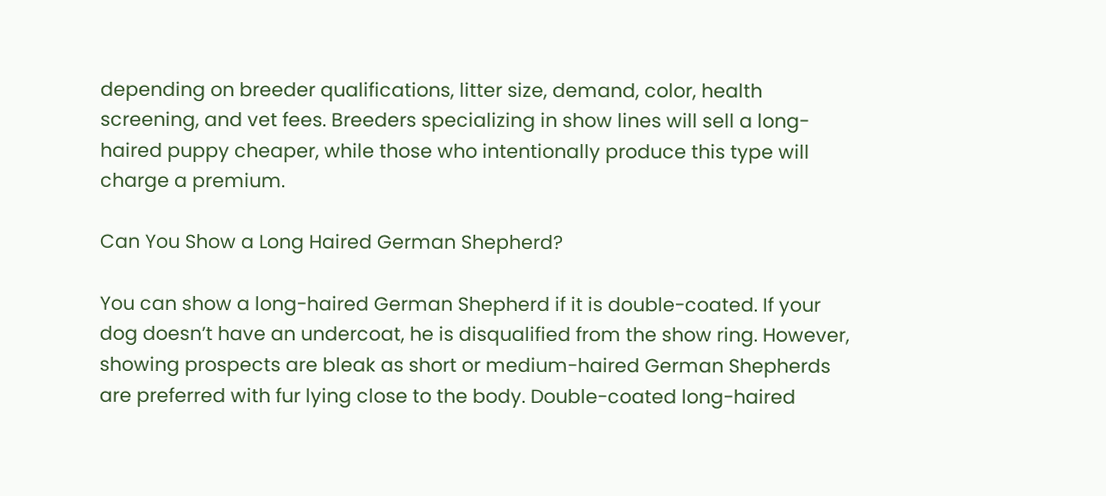depending on breeder qualifications, litter size, demand, color, health screening, and vet fees. Breeders specializing in show lines will sell a long-haired puppy cheaper, while those who intentionally produce this type will charge a premium.

Can You Show a Long Haired German Shepherd?

You can show a long-haired German Shepherd if it is double-coated. If your dog doesn’t have an undercoat, he is disqualified from the show ring. However, showing prospects are bleak as short or medium-haired German Shepherds are preferred with fur lying close to the body. Double-coated long-haired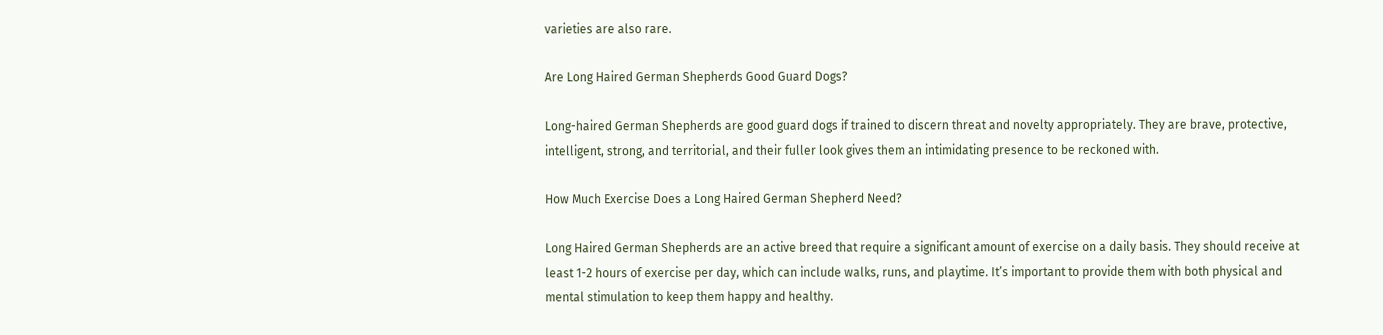varieties are also rare.

Are Long Haired German Shepherds Good Guard Dogs?

Long-haired German Shepherds are good guard dogs if trained to discern threat and novelty appropriately. They are brave, protective, intelligent, strong, and territorial, and their fuller look gives them an intimidating presence to be reckoned with.

How Much Exercise Does a Long Haired German Shepherd Need?

Long Haired German Shepherds are an active breed that require a significant amount of exercise on a daily basis. They should receive at least 1-2 hours of exercise per day, which can include walks, runs, and playtime. It’s important to provide them with both physical and mental stimulation to keep them happy and healthy.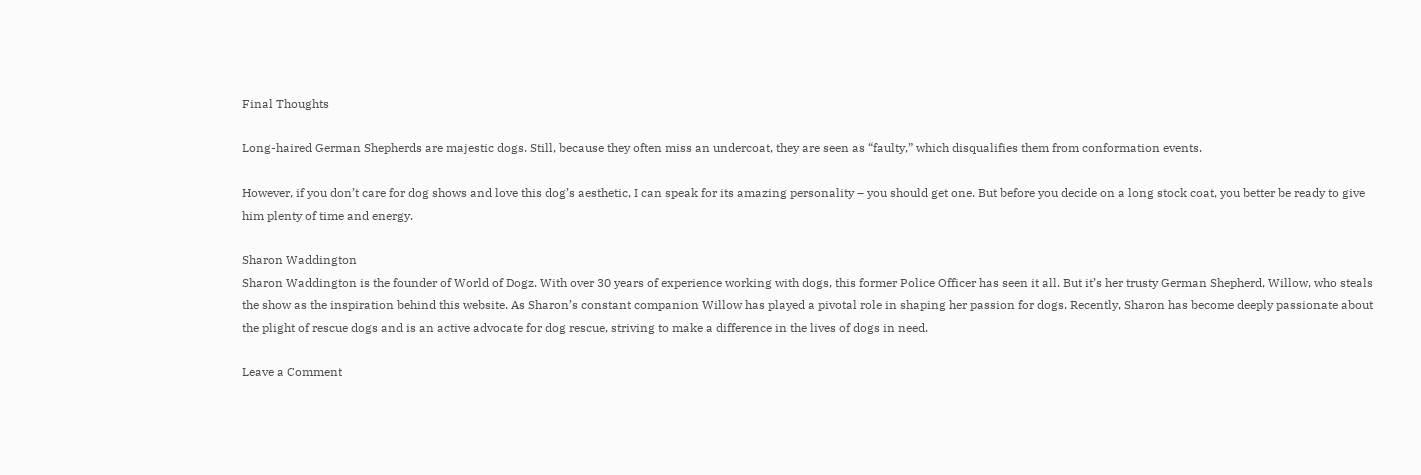Final Thoughts

Long-haired German Shepherds are majestic dogs. Still, because they often miss an undercoat, they are seen as “faulty,” which disqualifies them from conformation events.

However, if you don’t care for dog shows and love this dog’s aesthetic, I can speak for its amazing personality – you should get one. But before you decide on a long stock coat, you better be ready to give him plenty of time and energy.

Sharon Waddington
Sharon Waddington is the founder of World of Dogz. With over 30 years of experience working with dogs, this former Police Officer has seen it all. But it’s her trusty German Shepherd, Willow, who steals the show as the inspiration behind this website. As Sharon’s constant companion Willow has played a pivotal role in shaping her passion for dogs. Recently, Sharon has become deeply passionate about the plight of rescue dogs and is an active advocate for dog rescue, striving to make a difference in the lives of dogs in need.

Leave a Comment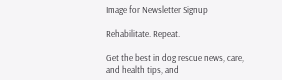Image for Newsletter Signup

Rehabilitate. Repeat.

Get the best in dog rescue news, care, and health tips, and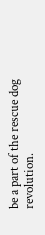be a part of the rescue dog revolution.